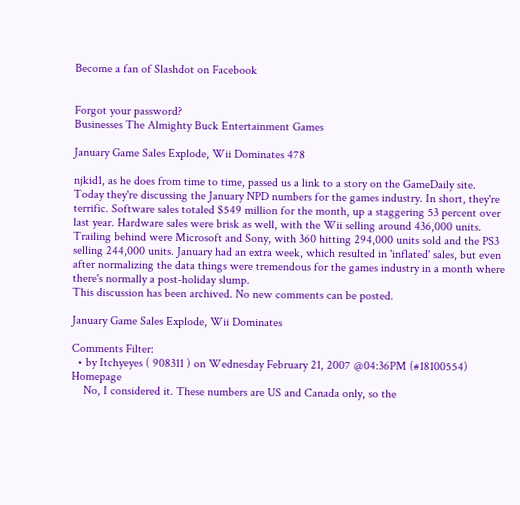Become a fan of Slashdot on Facebook


Forgot your password?
Businesses The Almighty Buck Entertainment Games

January Game Sales Explode, Wii Dominates 478

njkid1, as he does from time to time, passed us a link to a story on the GameDaily site. Today they're discussing the January NPD numbers for the games industry. In short, they're terrific. Software sales totaled $549 million for the month, up a staggering 53 percent over last year. Hardware sales were brisk as well, with the Wii selling around 436,000 units. Trailing behind were Microsoft and Sony, with 360 hitting 294,000 units sold and the PS3 selling 244,000 units. January had an extra week, which resulted in 'inflated' sales, but even after normalizing the data things were tremendous for the games industry in a month where there's normally a post-holiday slump.
This discussion has been archived. No new comments can be posted.

January Game Sales Explode, Wii Dominates

Comments Filter:
  • by Itchyeyes ( 908311 ) on Wednesday February 21, 2007 @04:36PM (#18100554) Homepage
    No, I considered it. These numbers are US and Canada only, so the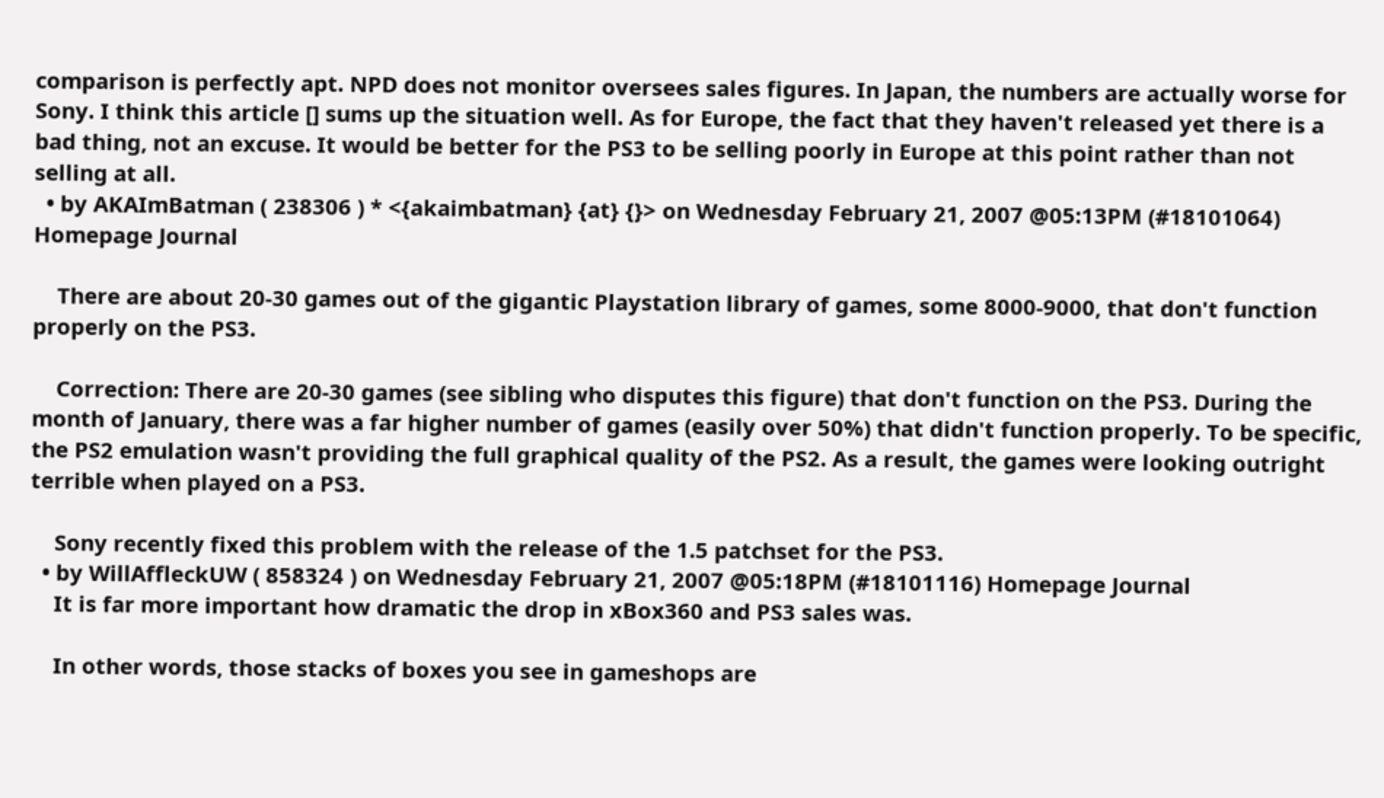comparison is perfectly apt. NPD does not monitor oversees sales figures. In Japan, the numbers are actually worse for Sony. I think this article [] sums up the situation well. As for Europe, the fact that they haven't released yet there is a bad thing, not an excuse. It would be better for the PS3 to be selling poorly in Europe at this point rather than not selling at all.
  • by AKAImBatman ( 238306 ) * <{akaimbatman} {at} {}> on Wednesday February 21, 2007 @05:13PM (#18101064) Homepage Journal

    There are about 20-30 games out of the gigantic Playstation library of games, some 8000-9000, that don't function properly on the PS3.

    Correction: There are 20-30 games (see sibling who disputes this figure) that don't function on the PS3. During the month of January, there was a far higher number of games (easily over 50%) that didn't function properly. To be specific, the PS2 emulation wasn't providing the full graphical quality of the PS2. As a result, the games were looking outright terrible when played on a PS3.

    Sony recently fixed this problem with the release of the 1.5 patchset for the PS3.
  • by WillAffleckUW ( 858324 ) on Wednesday February 21, 2007 @05:18PM (#18101116) Homepage Journal
    It is far more important how dramatic the drop in xBox360 and PS3 sales was.

    In other words, those stacks of boxes you see in gameshops are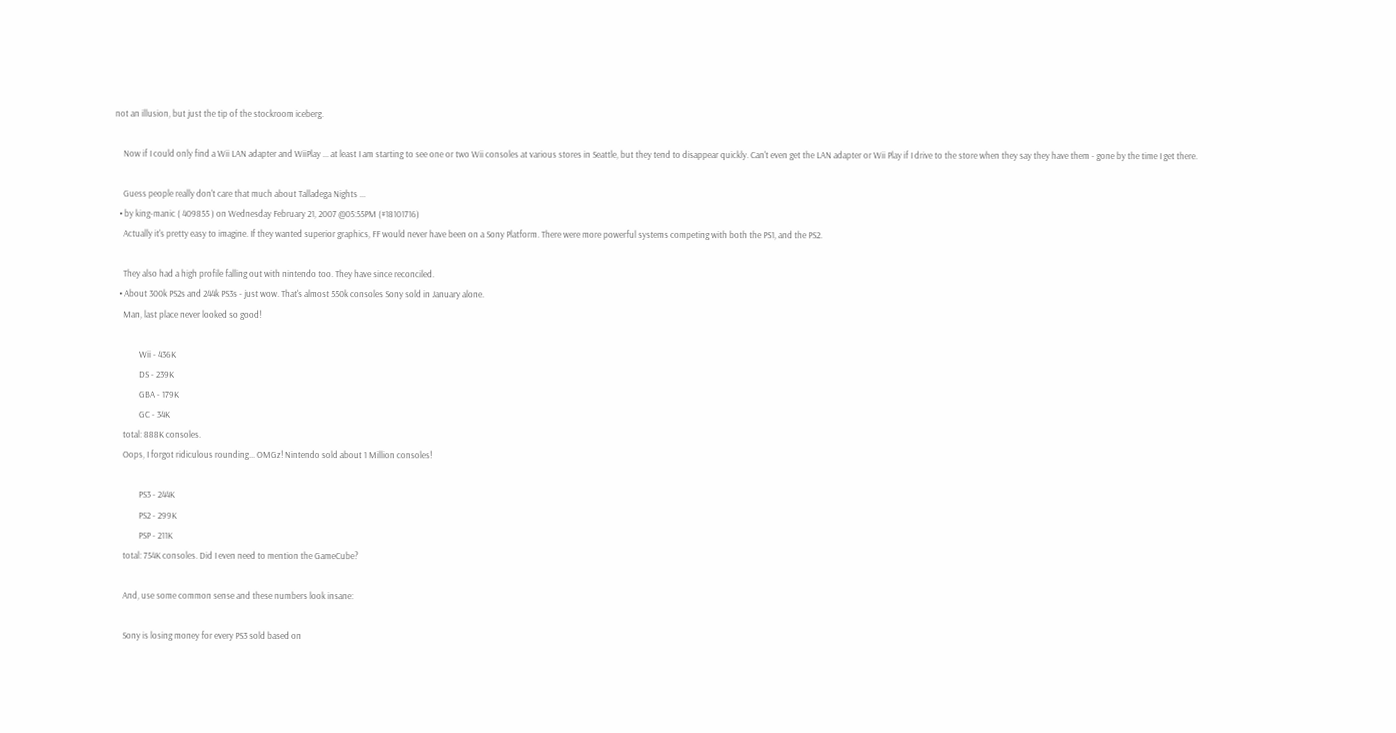not an illusion, but just the tip of the stockroom iceberg.

    Now if I could only find a Wii LAN adapter and WiiPlay ... at least I am starting to see one or two Wii consoles at various stores in Seattle, but they tend to disappear quickly. Can't even get the LAN adapter or Wii Play if I drive to the store when they say they have them - gone by the time I get there.

    Guess people really don't care that much about Talladega Nights ...
  • by king-manic ( 409855 ) on Wednesday February 21, 2007 @05:55PM (#18101716)
    Actually it's pretty easy to imagine. If they wanted superior graphics, FF would never have been on a Sony Platform. There were more powerful systems competing with both the PS1, and the PS2.

    They also had a high profile falling out with nintendo too. They have since reconciled.
  • About 300k PS2s and 244k PS3s - just wow. That's almost 550k consoles Sony sold in January alone.
    Man, last place never looked so good!

            Wii - 436K
            DS - 239K
            GBA - 179K
            GC - 34K
    total: 888K consoles.
    Oops, I forgot ridiculous rounding... OMGz! Nintendo sold about 1 Million consoles!

            PS3 - 244K
            PS2 - 299K
            PSP - 211K
    total: 754K consoles. Did I even need to mention the GameCube?

    And, use some common sense and these numbers look insane:

    Sony is losing money for every PS3 sold based on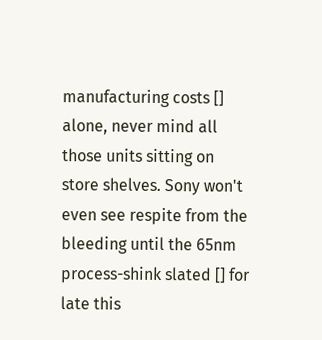manufacturing costs [] alone, never mind all those units sitting on store shelves. Sony won't even see respite from the bleeding until the 65nm process-shink slated [] for late this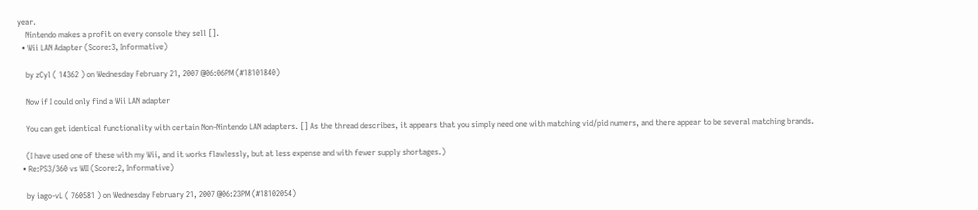year.
    Nintendo makes a profit on every console they sell [].
  • Wii LAN Adapter (Score:3, Informative)

    by zCyl ( 14362 ) on Wednesday February 21, 2007 @06:06PM (#18101840)

    Now if I could only find a Wii LAN adapter

    You can get identical functionality with certain Non-Nintendo LAN adapters. [] As the thread describes, it appears that you simply need one with matching vid/pid numers, and there appear to be several matching brands.

    (I have used one of these with my Wii, and it works flawlessly, but at less expense and with fewer supply shortages.)
  • Re:PS3/360 vs WII (Score:2, Informative)

    by iago-vL ( 760581 ) on Wednesday February 21, 2007 @06:23PM (#18102054)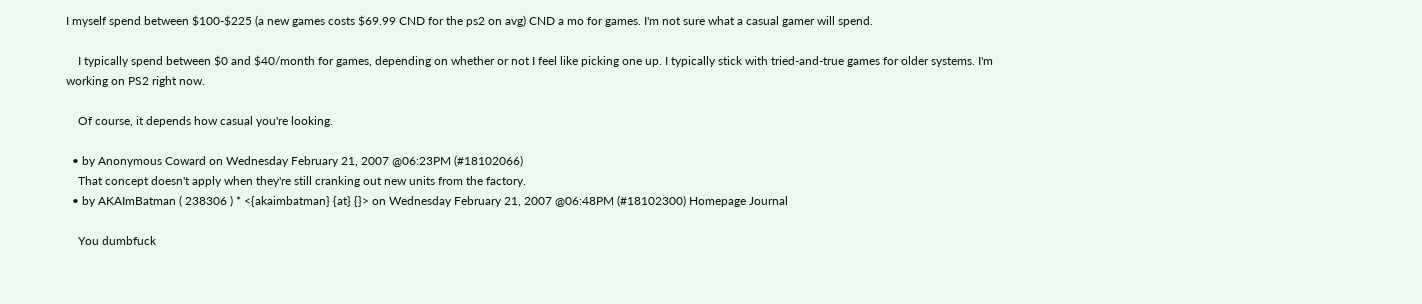I myself spend between $100-$225 (a new games costs $69.99 CND for the ps2 on avg) CND a mo for games. I'm not sure what a casual gamer will spend.

    I typically spend between $0 and $40/month for games, depending on whether or not I feel like picking one up. I typically stick with tried-and-true games for older systems. I'm working on PS2 right now.

    Of course, it depends how casual you're looking.

  • by Anonymous Coward on Wednesday February 21, 2007 @06:23PM (#18102066)
    That concept doesn't apply when they're still cranking out new units from the factory.
  • by AKAImBatman ( 238306 ) * <{akaimbatman} {at} {}> on Wednesday February 21, 2007 @06:48PM (#18102300) Homepage Journal

    You dumbfuck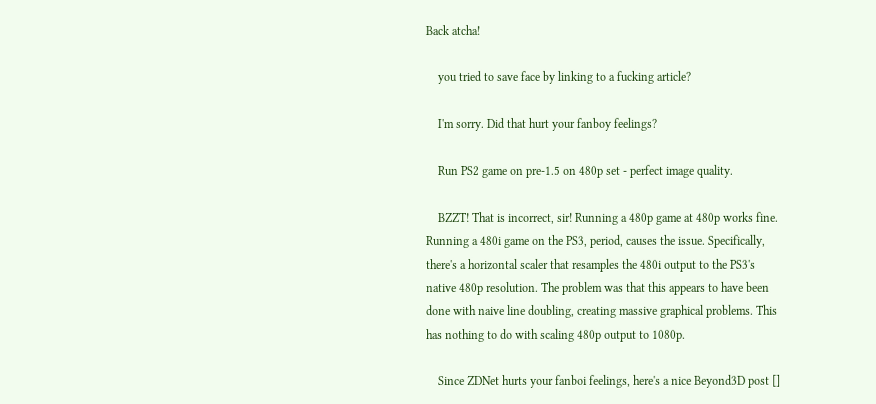Back atcha!

    you tried to save face by linking to a fucking article?

    I'm sorry. Did that hurt your fanboy feelings?

    Run PS2 game on pre-1.5 on 480p set - perfect image quality.

    BZZT! That is incorrect, sir! Running a 480p game at 480p works fine. Running a 480i game on the PS3, period, causes the issue. Specifically, there's a horizontal scaler that resamples the 480i output to the PS3's native 480p resolution. The problem was that this appears to have been done with naive line doubling, creating massive graphical problems. This has nothing to do with scaling 480p output to 1080p.

    Since ZDNet hurts your fanboi feelings, here's a nice Beyond3D post []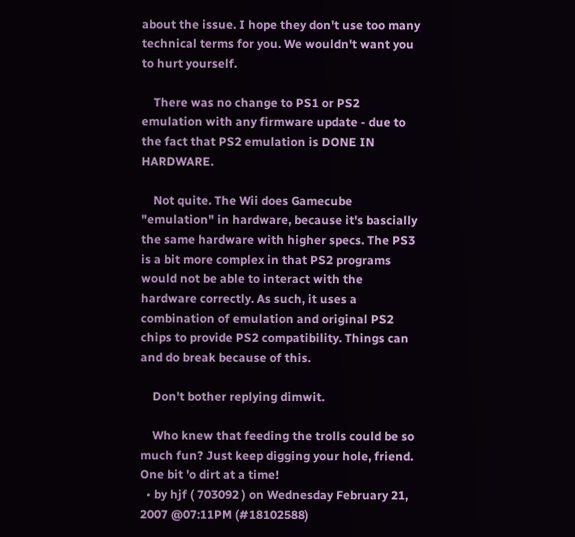about the issue. I hope they don't use too many technical terms for you. We wouldn't want you to hurt yourself.

    There was no change to PS1 or PS2 emulation with any firmware update - due to the fact that PS2 emulation is DONE IN HARDWARE.

    Not quite. The Wii does Gamecube "emulation" in hardware, because it's bascially the same hardware with higher specs. The PS3 is a bit more complex in that PS2 programs would not be able to interact with the hardware correctly. As such, it uses a combination of emulation and original PS2 chips to provide PS2 compatibility. Things can and do break because of this.

    Don't bother replying dimwit.

    Who knew that feeding the trolls could be so much fun? Just keep digging your hole, friend. One bit 'o dirt at a time!
  • by hjf ( 703092 ) on Wednesday February 21, 2007 @07:11PM (#18102588)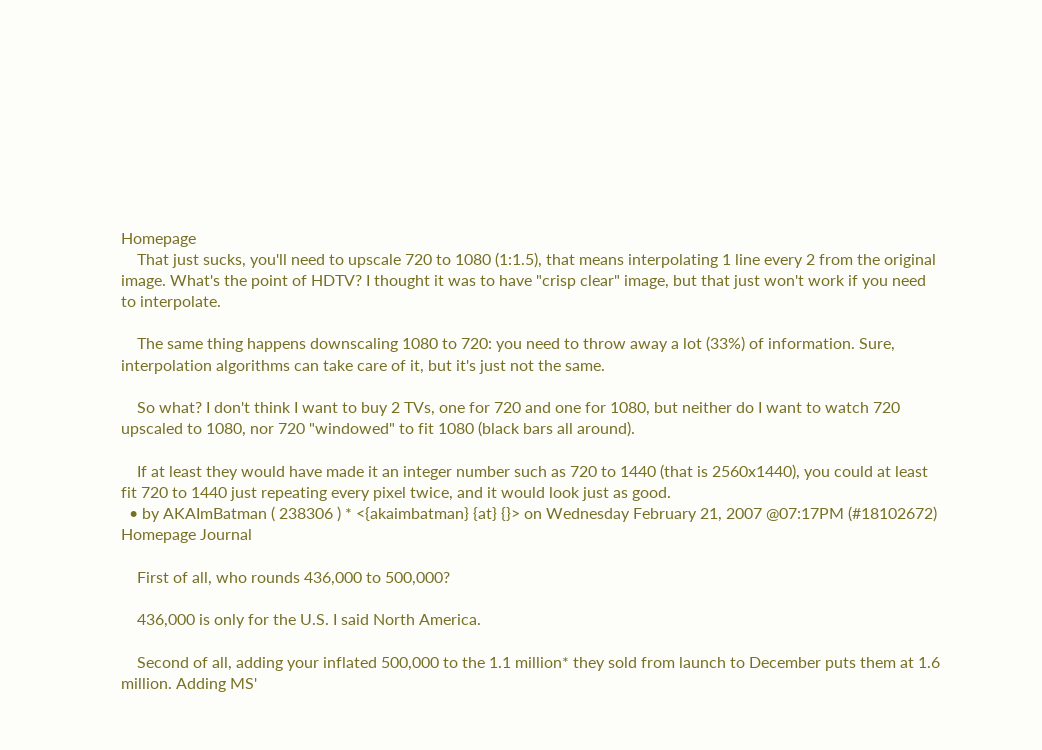Homepage
    That just sucks, you'll need to upscale 720 to 1080 (1:1.5), that means interpolating 1 line every 2 from the original image. What's the point of HDTV? I thought it was to have "crisp clear" image, but that just won't work if you need to interpolate.

    The same thing happens downscaling 1080 to 720: you need to throw away a lot (33%) of information. Sure, interpolation algorithms can take care of it, but it's just not the same.

    So what? I don't think I want to buy 2 TVs, one for 720 and one for 1080, but neither do I want to watch 720 upscaled to 1080, nor 720 "windowed" to fit 1080 (black bars all around).

    If at least they would have made it an integer number such as 720 to 1440 (that is 2560x1440), you could at least fit 720 to 1440 just repeating every pixel twice, and it would look just as good.
  • by AKAImBatman ( 238306 ) * <{akaimbatman} {at} {}> on Wednesday February 21, 2007 @07:17PM (#18102672) Homepage Journal

    First of all, who rounds 436,000 to 500,000?

    436,000 is only for the U.S. I said North America.

    Second of all, adding your inflated 500,000 to the 1.1 million* they sold from launch to December puts them at 1.6 million. Adding MS'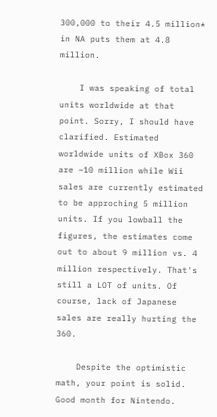300,000 to their 4.5 million* in NA puts them at 4.8 million.

    I was speaking of total units worldwide at that point. Sorry, I should have clarified. Estimated worldwide units of XBox 360 are ~10 million while Wii sales are currently estimated to be approching 5 million units. If you lowball the figures, the estimates come out to about 9 million vs. 4 million respectively. That's still a LOT of units. Of course, lack of Japanese sales are really hurting the 360.

    Despite the optimistic math, your point is solid. Good month for Nintendo.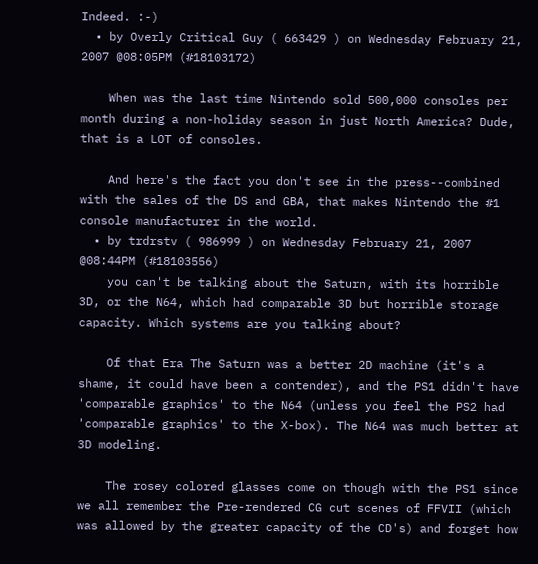Indeed. :-)
  • by Overly Critical Guy ( 663429 ) on Wednesday February 21, 2007 @08:05PM (#18103172)

    When was the last time Nintendo sold 500,000 consoles per month during a non-holiday season in just North America? Dude, that is a LOT of consoles.

    And here's the fact you don't see in the press--combined with the sales of the DS and GBA, that makes Nintendo the #1 console manufacturer in the world.
  • by trdrstv ( 986999 ) on Wednesday February 21, 2007 @08:44PM (#18103556)
    you can't be talking about the Saturn, with its horrible 3D, or the N64, which had comparable 3D but horrible storage capacity. Which systems are you talking about?

    Of that Era The Saturn was a better 2D machine (it's a shame, it could have been a contender), and the PS1 didn't have 'comparable graphics' to the N64 (unless you feel the PS2 had 'comparable graphics' to the X-box). The N64 was much better at 3D modeling.

    The rosey colored glasses come on though with the PS1 since we all remember the Pre-rendered CG cut scenes of FFVII (which was allowed by the greater capacity of the CD's) and forget how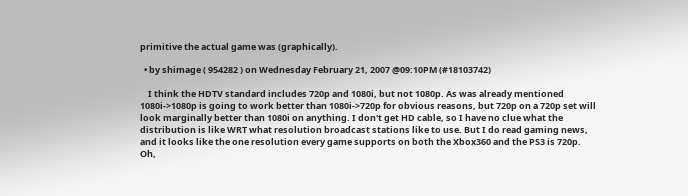primitive the actual game was (graphically).

  • by shimage ( 954282 ) on Wednesday February 21, 2007 @09:10PM (#18103742)

    I think the HDTV standard includes 720p and 1080i, but not 1080p. As was already mentioned 1080i->1080p is going to work better than 1080i->720p for obvious reasons, but 720p on a 720p set will look marginally better than 1080i on anything. I don't get HD cable, so I have no clue what the distribution is like WRT what resolution broadcast stations like to use. But I do read gaming news, and it looks like the one resolution every game supports on both the Xbox360 and the PS3 is 720p. Oh,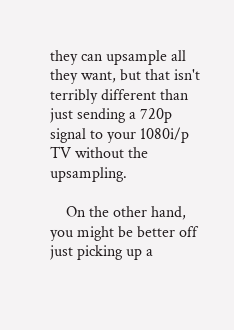they can upsample all they want, but that isn't terribly different than just sending a 720p signal to your 1080i/p TV without the upsampling.

    On the other hand, you might be better off just picking up a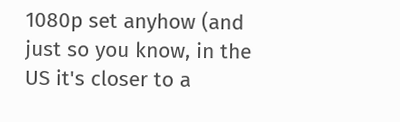1080p set anyhow (and just so you know, in the US it's closer to a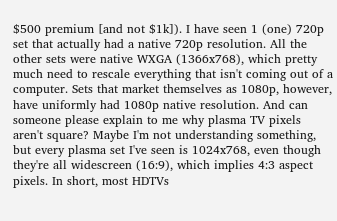$500 premium [and not $1k]). I have seen 1 (one) 720p set that actually had a native 720p resolution. All the other sets were native WXGA (1366x768), which pretty much need to rescale everything that isn't coming out of a computer. Sets that market themselves as 1080p, however, have uniformly had 1080p native resolution. And can someone please explain to me why plasma TV pixels aren't square? Maybe I'm not understanding something, but every plasma set I've seen is 1024x768, even though they're all widescreen (16:9), which implies 4:3 aspect pixels. In short, most HDTVs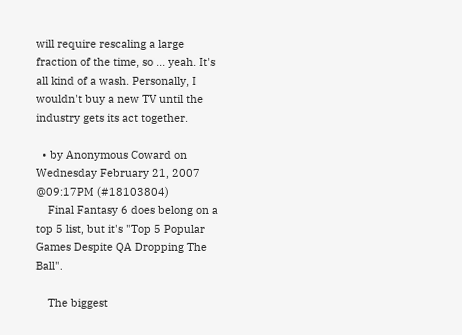will require rescaling a large fraction of the time, so ... yeah. It's all kind of a wash. Personally, I wouldn't buy a new TV until the industry gets its act together.

  • by Anonymous Coward on Wednesday February 21, 2007 @09:17PM (#18103804)
    Final Fantasy 6 does belong on a top 5 list, but it's "Top 5 Popular Games Despite QA Dropping The Ball".

    The biggest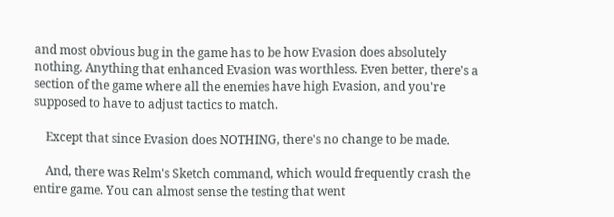and most obvious bug in the game has to be how Evasion does absolutely nothing. Anything that enhanced Evasion was worthless. Even better, there's a section of the game where all the enemies have high Evasion, and you're supposed to have to adjust tactics to match.

    Except that since Evasion does NOTHING, there's no change to be made.

    And, there was Relm's Sketch command, which would frequently crash the entire game. You can almost sense the testing that went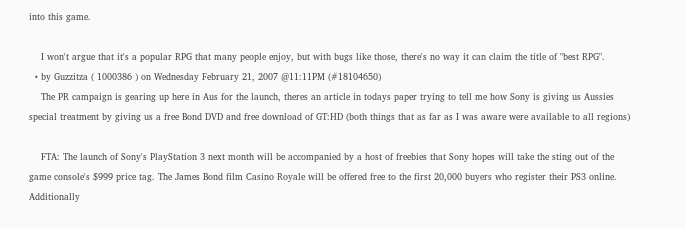into this game.

    I won't argue that it's a popular RPG that many people enjoy, but with bugs like those, there's no way it can claim the title of "best RPG".
  • by Guzzitza ( 1000386 ) on Wednesday February 21, 2007 @11:11PM (#18104650)
    The PR campaign is gearing up here in Aus for the launch, theres an article in todays paper trying to tell me how Sony is giving us Aussies special treatment by giving us a free Bond DVD and free download of GT:HD (both things that as far as I was aware were available to all regions)

    FTA: The launch of Sony's PlayStation 3 next month will be accompanied by a host of freebies that Sony hopes will take the sting out of the game console's $999 price tag. The James Bond film Casino Royale will be offered free to the first 20,000 buyers who register their PS3 online. Additionally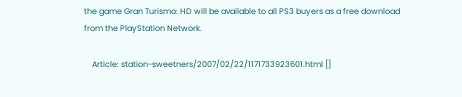the game Gran Turismo: HD will be available to all PS3 buyers as a free download from the PlayStation Network.

    Article: station-sweetners/2007/02/22/1171733923601.html []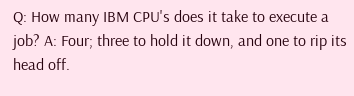Q: How many IBM CPU's does it take to execute a job? A: Four; three to hold it down, and one to rip its head off.